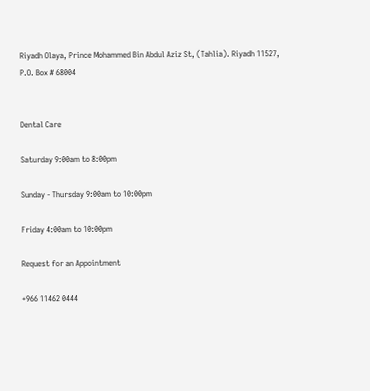Riyadh Olaya, Prince Mohammed Bin Abdul Aziz St, (Tahlia). Riyadh 11527, P.O. Box # 68004


Dental Care

Saturday 9:00am to 8:00pm

Sunday - Thursday 9:00am to 10:00pm

Friday 4:00am to 10:00pm

Request for an Appointment

+966 11462 0444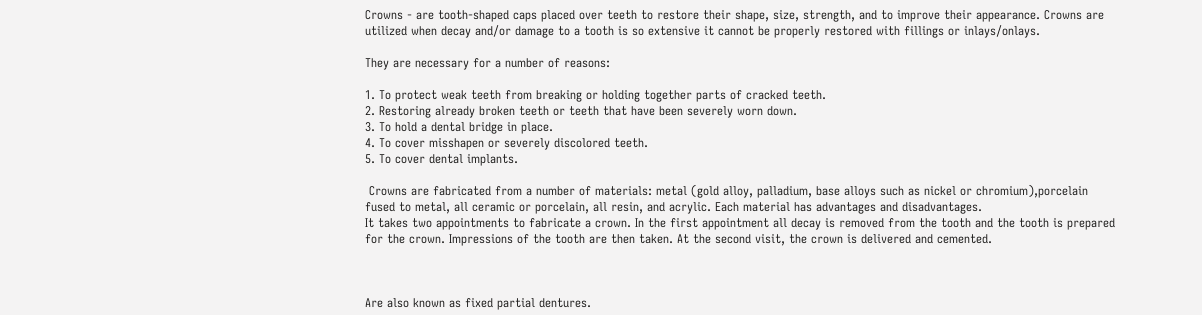Crowns - are tooth-shaped caps placed over teeth to restore their shape, size, strength, and to improve their appearance. Crowns are utilized when decay and/or damage to a tooth is so extensive it cannot be properly restored with fillings or inlays/onlays.

They are necessary for a number of reasons:

1. To protect weak teeth from breaking or holding together parts of cracked teeth.
2. Restoring already broken teeth or teeth that have been severely worn down.
3. To hold a dental bridge in place.
4. To cover misshapen or severely discolored teeth.
5. To cover dental implants.

 Crowns are fabricated from a number of materials: metal (gold alloy, palladium, base alloys such as nickel or chromium),porcelain fused to metal, all ceramic or porcelain, all resin, and acrylic. Each material has advantages and disadvantages.
It takes two appointments to fabricate a crown. In the first appointment all decay is removed from the tooth and the tooth is prepared for the crown. Impressions of the tooth are then taken. At the second visit, the crown is delivered and cemented.



Are also known as fixed partial dentures.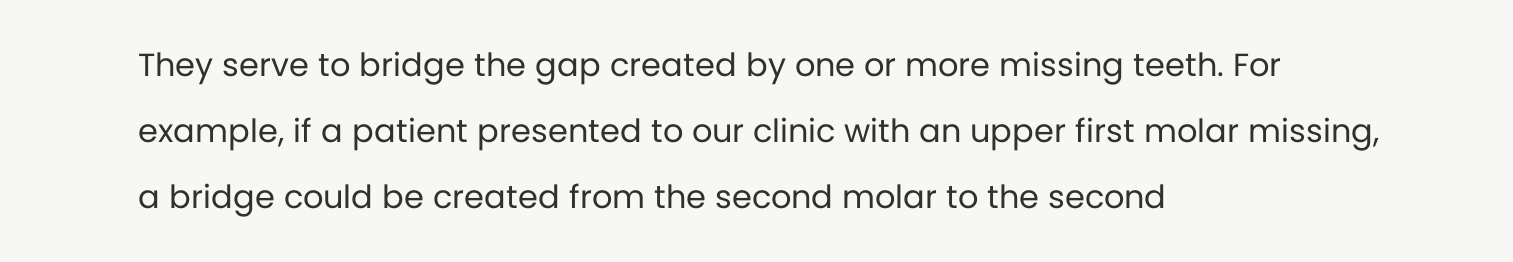They serve to bridge the gap created by one or more missing teeth. For example, if a patient presented to our clinic with an upper first molar missing, a bridge could be created from the second molar to the second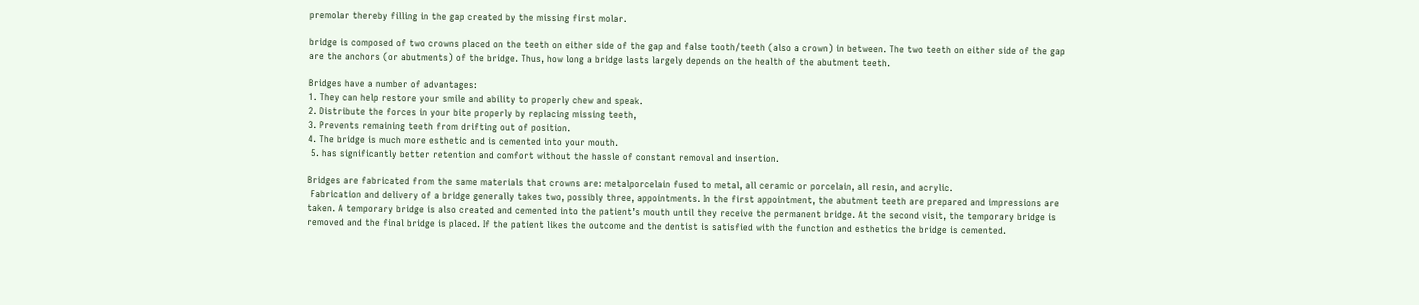premolar thereby filling in the gap created by the missing first molar.

bridge is composed of two crowns placed on the teeth on either side of the gap and false tooth/teeth (also a crown) in between. The two teeth on either side of the gap are the anchors (or abutments) of the bridge. Thus, how long a bridge lasts largely depends on the health of the abutment teeth.

Bridges have a number of advantages:
1. They can help restore your smile and ability to properly chew and speak.
2. Distribute the forces in your bite properly by replacing missing teeth,
3. Prevents remaining teeth from drifting out of position.
4. The bridge is much more esthetic and is cemented into your mouth.
 5. has significantly better retention and comfort without the hassle of constant removal and insertion.

Bridges are fabricated from the same materials that crowns are: metalporcelain fused to metal, all ceramic or porcelain, all resin, and acrylic.
 Fabrication and delivery of a bridge generally takes two, possibly three, appointments. In the first appointment, the abutment teeth are prepared and impressions are taken. A temporary bridge is also created and cemented into the patient’s mouth until they receive the permanent bridge. At the second visit, the temporary bridge is removed and the final bridge is placed. If the patient likes the outcome and the dentist is satisfied with the function and esthetics the bridge is cemented.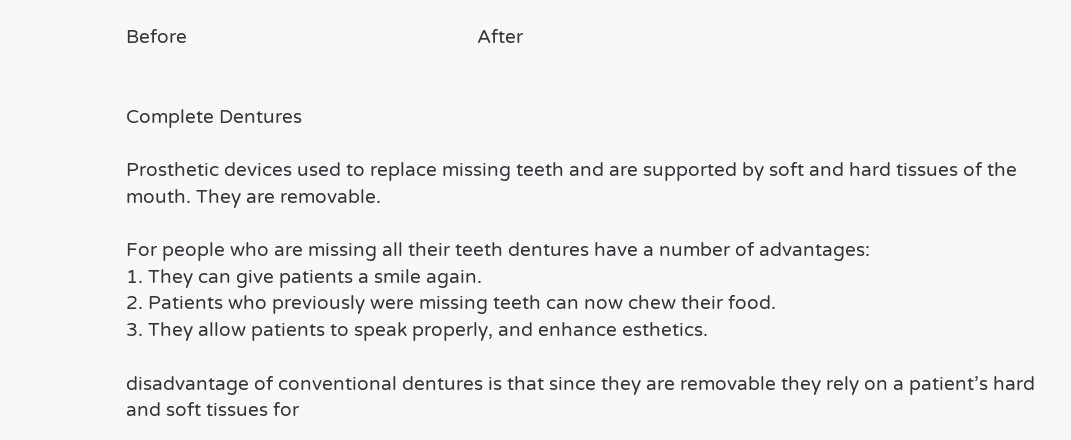Before                                                          After


Complete Dentures

Prosthetic devices used to replace missing teeth and are supported by soft and hard tissues of the mouth. They are removable.

For people who are missing all their teeth dentures have a number of advantages:
1. They can give patients a smile again.
2. Patients who previously were missing teeth can now chew their food.
3. They allow patients to speak properly, and enhance esthetics.

disadvantage of conventional dentures is that since they are removable they rely on a patient’s hard and soft tissues for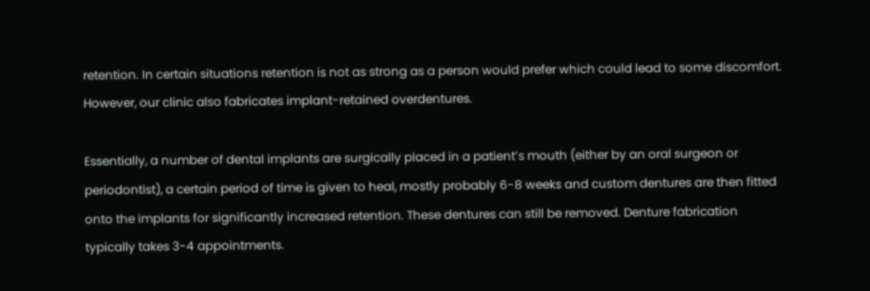retention. In certain situations retention is not as strong as a person would prefer which could lead to some discomfort. However, our clinic also fabricates implant-retained overdentures.

Essentially, a number of dental implants are surgically placed in a patient’s mouth (either by an oral surgeon or periodontist), a certain period of time is given to heal, mostly probably 6-8 weeks and custom dentures are then fitted onto the implants for significantly increased retention. These dentures can still be removed. Denture fabrication typically takes 3-4 appointments.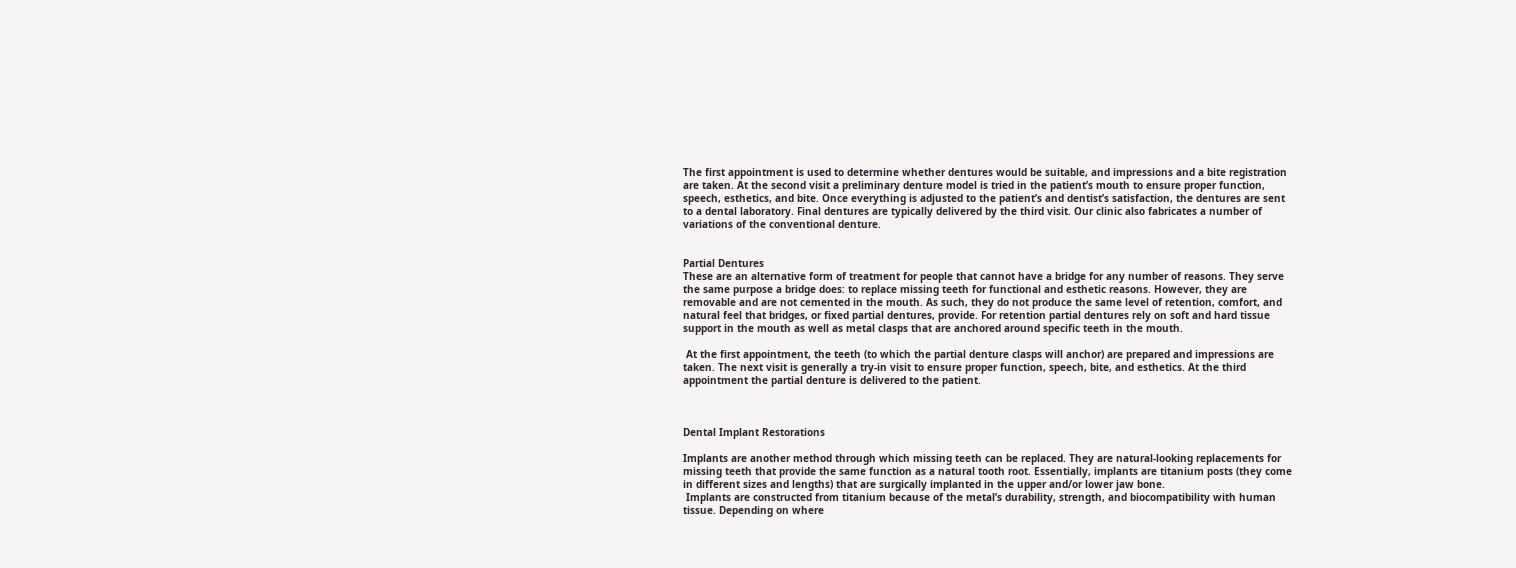The first appointment is used to determine whether dentures would be suitable, and impressions and a bite registration are taken. At the second visit a preliminary denture model is tried in the patient’s mouth to ensure proper function, speech, esthetics, and bite. Once everything is adjusted to the patient’s and dentist’s satisfaction, the dentures are sent to a dental laboratory. Final dentures are typically delivered by the third visit. Our clinic also fabricates a number of variations of the conventional denture.


Partial Dentures
These are an alternative form of treatment for people that cannot have a bridge for any number of reasons. They serve the same purpose a bridge does: to replace missing teeth for functional and esthetic reasons. However, they are removable and are not cemented in the mouth. As such, they do not produce the same level of retention, comfort, and natural feel that bridges, or fixed partial dentures, provide. For retention partial dentures rely on soft and hard tissue support in the mouth as well as metal clasps that are anchored around specific teeth in the mouth.

 At the first appointment, the teeth (to which the partial denture clasps will anchor) are prepared and impressions are taken. The next visit is generally a try-in visit to ensure proper function, speech, bite, and esthetics. At the third appointment the partial denture is delivered to the patient.



Dental Implant Restorations

Implants are another method through which missing teeth can be replaced. They are natural-looking replacements for missing teeth that provide the same function as a natural tooth root. Essentially, implants are titanium posts (they come in different sizes and lengths) that are surgically implanted in the upper and/or lower jaw bone.
 Implants are constructed from titanium because of the metal’s durability, strength, and biocompatibility with human tissue. Depending on where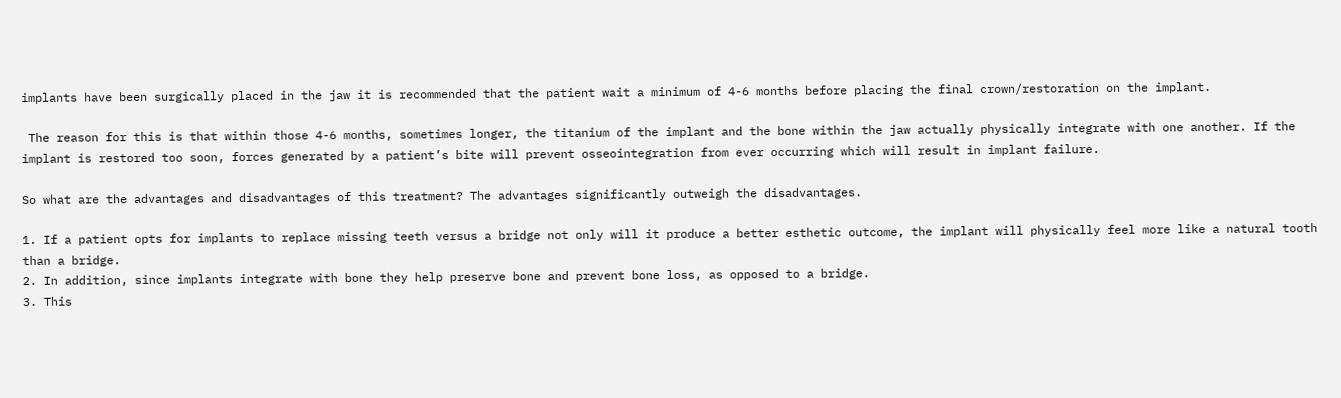implants have been surgically placed in the jaw it is recommended that the patient wait a minimum of 4-6 months before placing the final crown/restoration on the implant.

 The reason for this is that within those 4-6 months, sometimes longer, the titanium of the implant and the bone within the jaw actually physically integrate with one another. If the implant is restored too soon, forces generated by a patient’s bite will prevent osseointegration from ever occurring which will result in implant failure.

So what are the advantages and disadvantages of this treatment? The advantages significantly outweigh the disadvantages.

1. If a patient opts for implants to replace missing teeth versus a bridge not only will it produce a better esthetic outcome, the implant will physically feel more like a natural tooth than a bridge.
2. In addition, since implants integrate with bone they help preserve bone and prevent bone loss, as opposed to a bridge.
3. This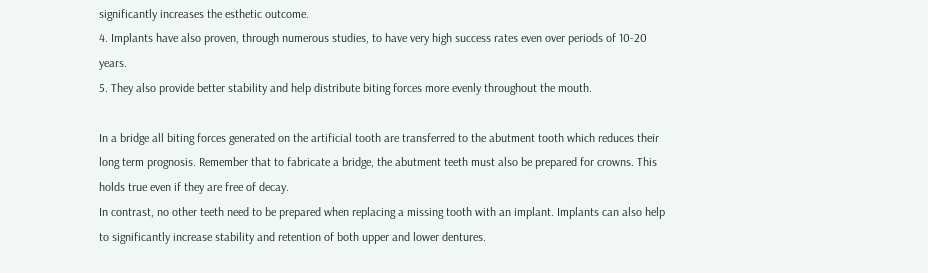significantly increases the esthetic outcome.
4. Implants have also proven, through numerous studies, to have very high success rates even over periods of 10-20 years.
5. They also provide better stability and help distribute biting forces more evenly throughout the mouth.

In a bridge all biting forces generated on the artificial tooth are transferred to the abutment tooth which reduces their long term prognosis. Remember that to fabricate a bridge, the abutment teeth must also be prepared for crowns. This holds true even if they are free of decay.
In contrast, no other teeth need to be prepared when replacing a missing tooth with an implant. Implants can also help to significantly increase stability and retention of both upper and lower dentures.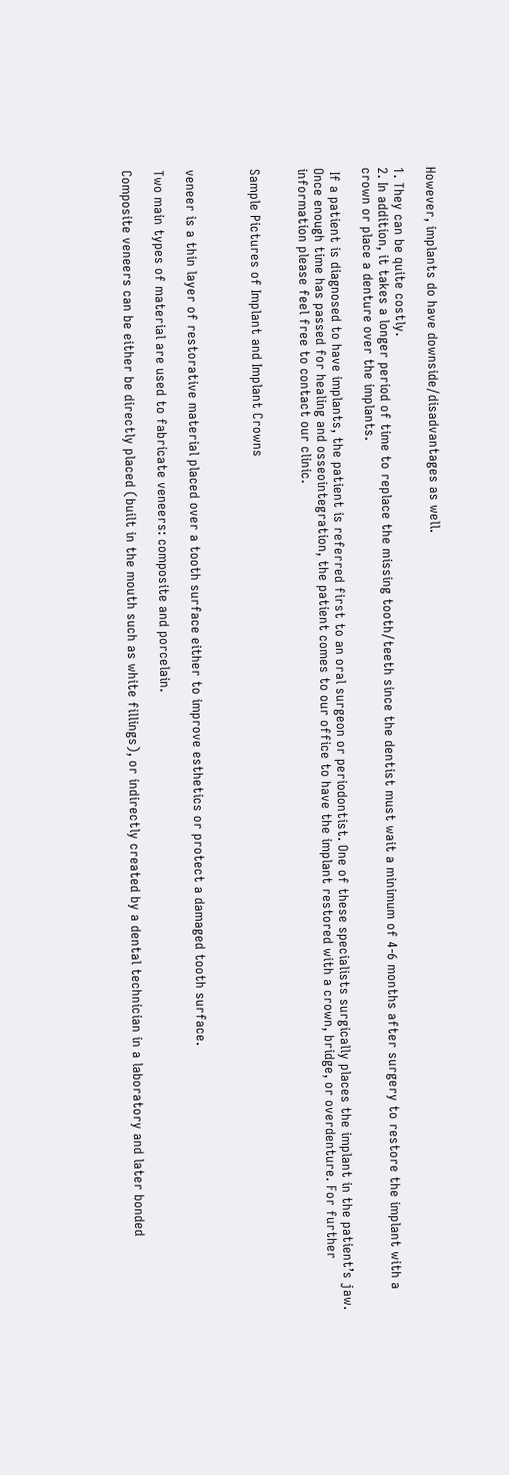However, implants do have downside/disadvantages as well.

1. They can be quite costly.
2. In addition, it takes a longer period of time to replace the missing tooth/teeth since the dentist must wait a minimum of 4-6 months after surgery to restore the implant with a crown or place a denture over the implants.

 If a patient is diagnosed to have implants, the patient is referred first to an oral surgeon or periodontist. One of these specialists surgically places the implant in the patient’s jaw. Once enough time has passed for healing and osseointegration, the patient comes to our office to have the implant restored with a crown, bridge, or overdenture. For further information please feel free to contact our clinic.


Sample Pictures of Implant and Implant Crowns



veneer is a thin layer of restorative material placed over a tooth surface either to improve esthetics or protect a damaged tooth surface.

Two main types of material are used to fabricate veneers: composite and porcelain.

Composite veneers can be either be directly placed (built in the mouth such as white fillings), or indirectly created by a dental technician in a laboratory and later bonded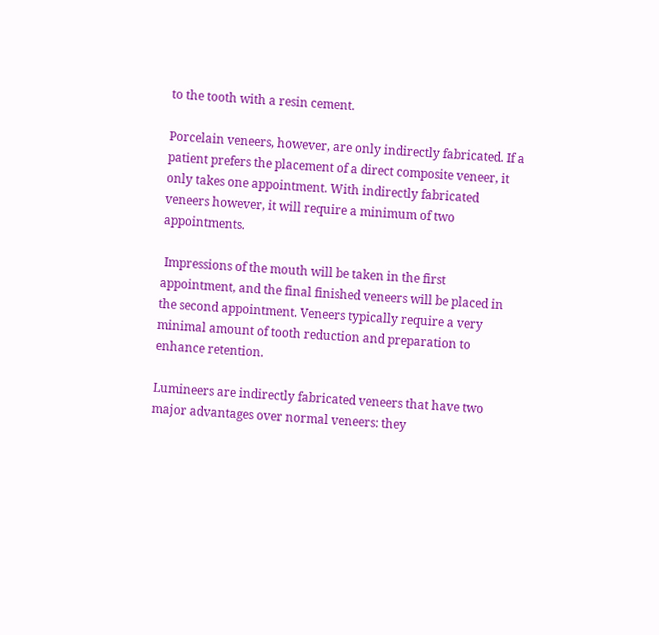to the tooth with a resin cement.

Porcelain veneers, however, are only indirectly fabricated. If a patient prefers the placement of a direct composite veneer, it only takes one appointment. With indirectly fabricated veneers however, it will require a minimum of two appointments.

 Impressions of the mouth will be taken in the first appointment, and the final finished veneers will be placed in the second appointment. Veneers typically require a very minimal amount of tooth reduction and preparation to enhance retention.

Lumineers are indirectly fabricated veneers that have two major advantages over normal veneers: they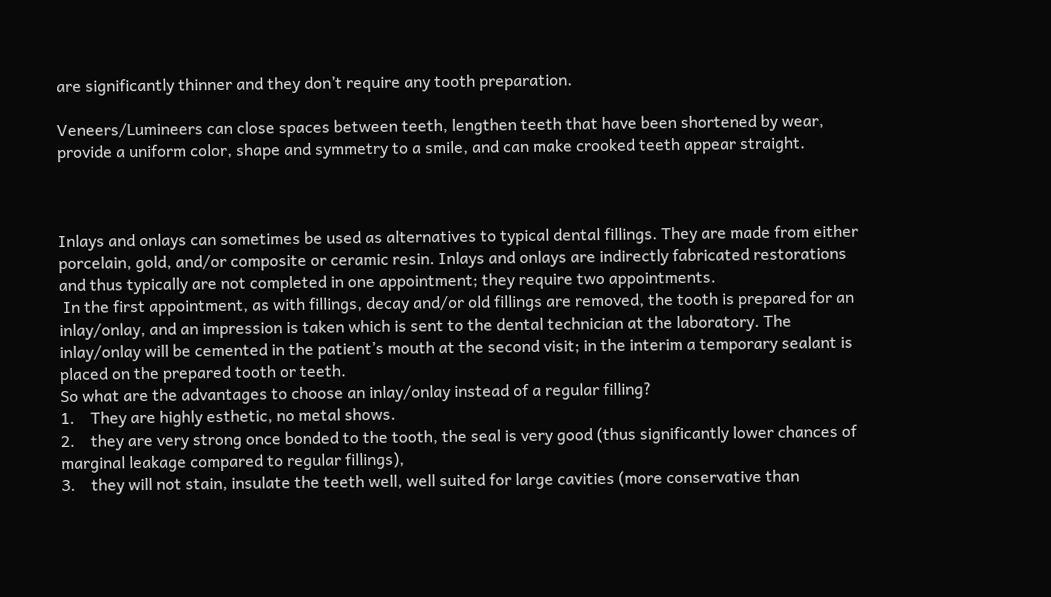are significantly thinner and they don’t require any tooth preparation.

Veneers/Lumineers can close spaces between teeth, lengthen teeth that have been shortened by wear, provide a uniform color, shape and symmetry to a smile, and can make crooked teeth appear straight.



Inlays and onlays can sometimes be used as alternatives to typical dental fillings. They are made from either porcelain, gold, and/or composite or ceramic resin. Inlays and onlays are indirectly fabricated restorations and thus typically are not completed in one appointment; they require two appointments.
 In the first appointment, as with fillings, decay and/or old fillings are removed, the tooth is prepared for an inlay/onlay, and an impression is taken which is sent to the dental technician at the laboratory. The inlay/onlay will be cemented in the patient’s mouth at the second visit; in the interim a temporary sealant is placed on the prepared tooth or teeth.
So what are the advantages to choose an inlay/onlay instead of a regular filling?
1.    They are highly esthetic, no metal shows.
2.    they are very strong once bonded to the tooth, the seal is very good (thus significantly lower chances of marginal leakage compared to regular fillings),
3.    they will not stain, insulate the teeth well, well suited for large cavities (more conservative than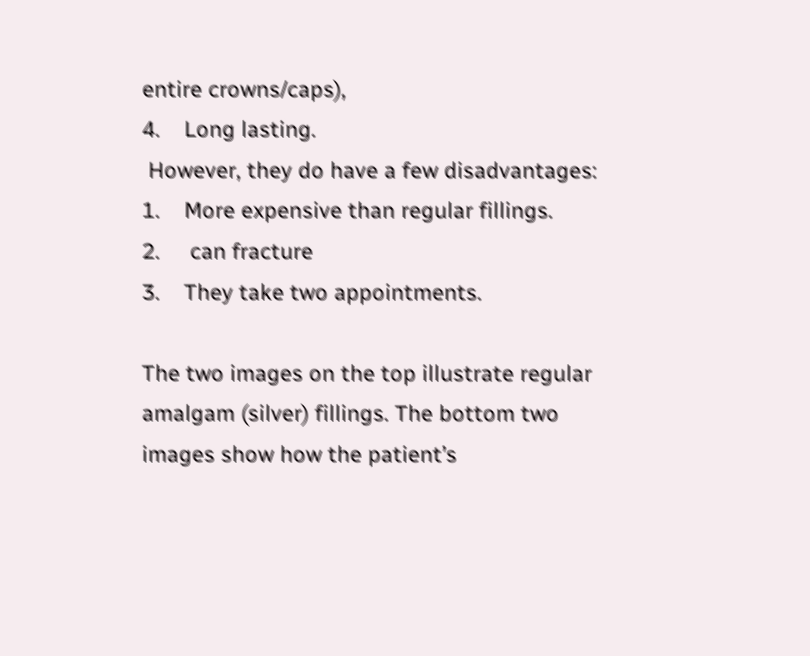entire crowns/caps),
4.    Long lasting.
 However, they do have a few disadvantages:
1.    More expensive than regular fillings.
2.     can fracture
3.    They take two appointments.

The two images on the top illustrate regular amalgam (silver) fillings. The bottom two images show how the patient’s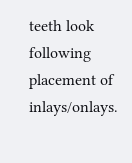teeth look following placement of inlays/onlays.